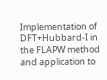Implementation of DFT+Hubbard-I in the FLAPW method and application to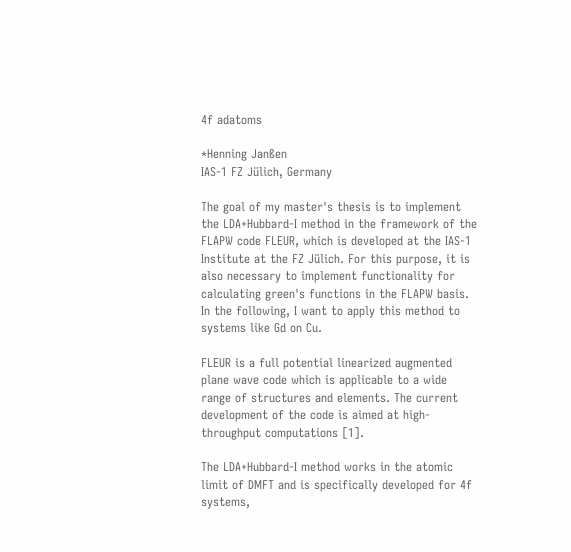4f adatoms

*Henning Janßen
IAS-1 FZ Jülich, Germany

The goal of my master's thesis is to implement the LDA+Hubbard-I method in the framework of the FLAPW code FLEUR, which is developed at the IAS-1 Institute at the FZ Jülich. For this purpose, it is also necessary to implement functionality for calculating green's functions in the FLAPW basis. In the following, I want to apply this method to systems like Gd on Cu.

FLEUR is a full potential linearized augmented plane wave code which is applicable to a wide range of structures and elements. The current development of the code is aimed at high-throughput computations [1].

The LDA+Hubbard-I method works in the atomic limit of DMFT and is specifically developed for 4f systems,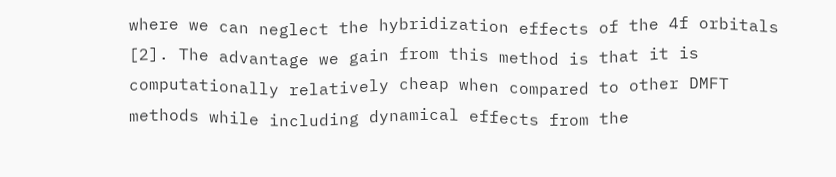where we can neglect the hybridization effects of the 4f orbitals [2]. The advantage we gain from this method is that it is computationally relatively cheap when compared to other DMFT methods while including dynamical effects from the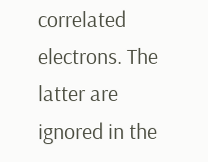correlated electrons. The latter are ignored in the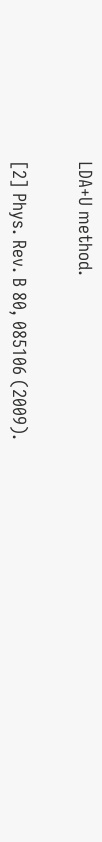LDA+U method.


[2] Phys. Rev. B 80, 085106 (2009).